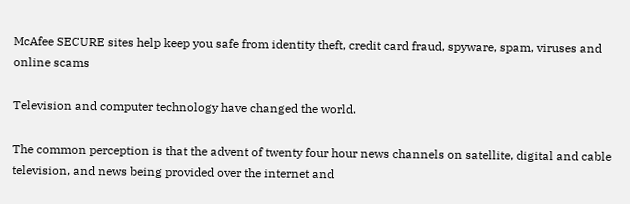McAfee SECURE sites help keep you safe from identity theft, credit card fraud, spyware, spam, viruses and online scams

Television and computer technology have changed the world.

The common perception is that the advent of twenty four hour news channels on satellite, digital and cable television, and news being provided over the internet and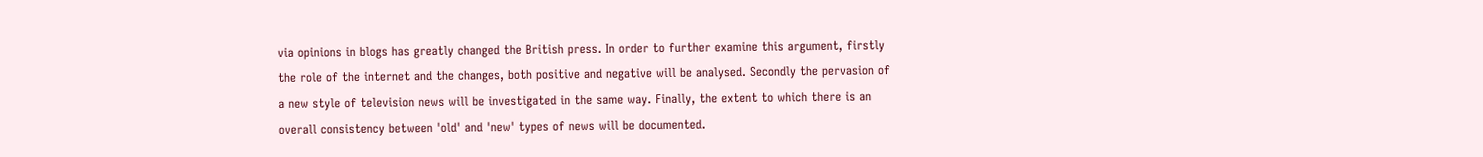via opinions in blogs has greatly changed the British press. In order to further examine this argument, firstly the role of the internet and the changes, both positive and negative will be analysed. Secondly the pervasion of a new style of television news will be investigated in the same way. Finally, the extent to which there is an overall consistency between 'old' and 'new' types of news will be documented.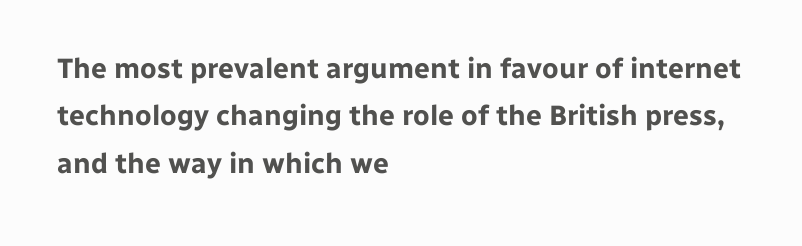The most prevalent argument in favour of internet technology changing the role of the British press, and the way in which we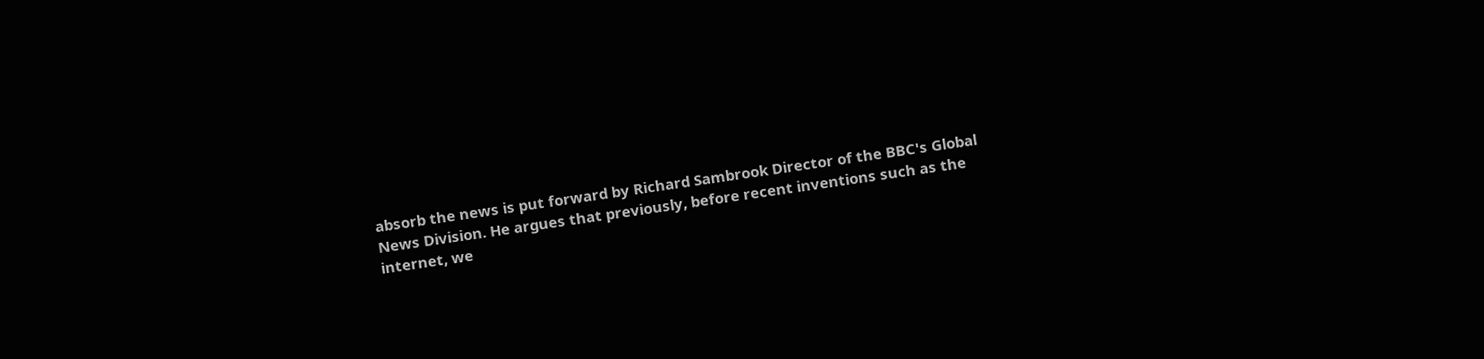absorb the news is put forward by Richard Sambrook Director of the BBC's Global News Division. He argues that previously, before recent inventions such as the internet, we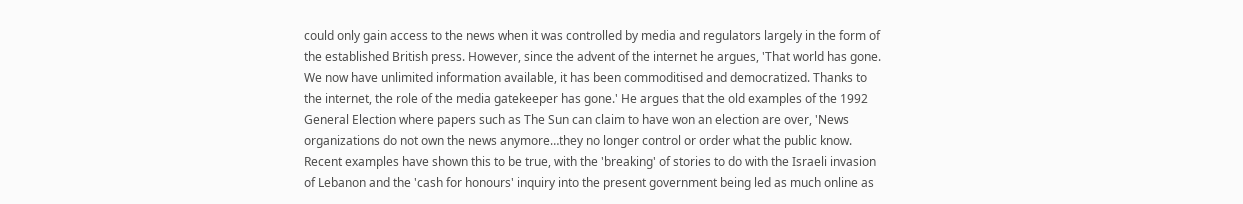could only gain access to the news when it was controlled by media and regulators largely in the form of the established British press. However, since the advent of the internet he argues, 'That world has gone. We now have unlimited information available, it has been commoditised and democratized. Thanks to the internet, the role of the media gatekeeper has gone.' He argues that the old examples of the 1992 General Election where papers such as The Sun can claim to have won an election are over, 'News organizations do not own the news anymore…they no longer control or order what the public know. Recent examples have shown this to be true, with the 'breaking' of stories to do with the Israeli invasion of Lebanon and the 'cash for honours' inquiry into the present government being led as much online as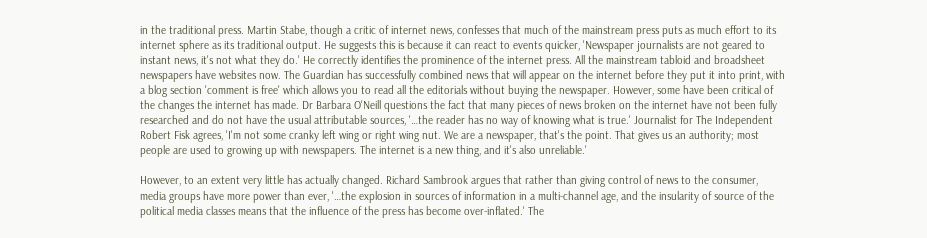in the traditional press. Martin Stabe, though a critic of internet news, confesses that much of the mainstream press puts as much effort to its internet sphere as its traditional output. He suggests this is because it can react to events quicker, 'Newspaper journalists are not geared to instant news, it's not what they do.' He correctly identifies the prominence of the internet press. All the mainstream tabloid and broadsheet newspapers have websites now. The Guardian has successfully combined news that will appear on the internet before they put it into print, with a blog section 'comment is free' which allows you to read all the editorials without buying the newspaper. However, some have been critical of the changes the internet has made. Dr Barbara O'Neill questions the fact that many pieces of news broken on the internet have not been fully researched and do not have the usual attributable sources, '…the reader has no way of knowing what is true.' Journalist for The Independent Robert Fisk agrees, 'I'm not some cranky left wing or right wing nut. We are a newspaper, that's the point. That gives us an authority; most people are used to growing up with newspapers. The internet is a new thing, and it's also unreliable.'

However, to an extent very little has actually changed. Richard Sambrook argues that rather than giving control of news to the consumer, media groups have more power than ever, '…the explosion in sources of information in a multi-channel age, and the insularity of source of the political media classes means that the influence of the press has become over-inflated.' The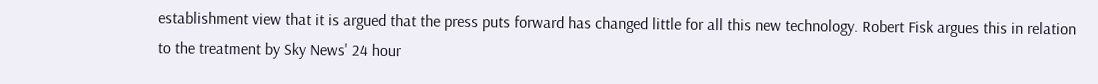establishment view that it is argued that the press puts forward has changed little for all this new technology. Robert Fisk argues this in relation to the treatment by Sky News' 24 hour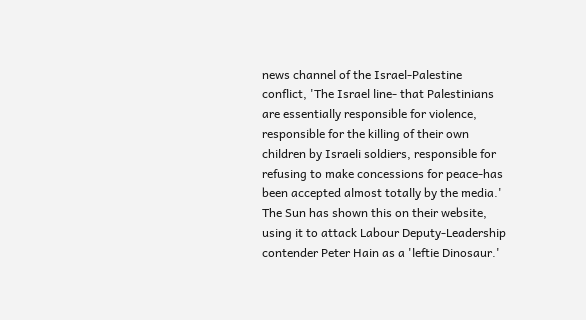news channel of the Israel-Palestine conflict, 'The Israel line- that Palestinians are essentially responsible for violence, responsible for the killing of their own children by Israeli soldiers, responsible for refusing to make concessions for peace-has been accepted almost totally by the media.' The Sun has shown this on their website, using it to attack Labour Deputy-Leadership contender Peter Hain as a 'leftie Dinosaur.'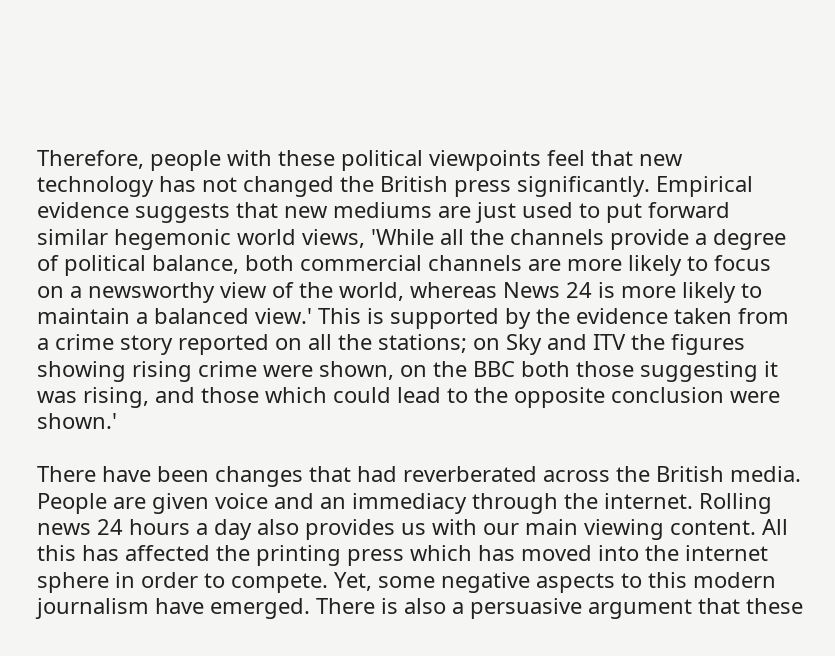Therefore, people with these political viewpoints feel that new technology has not changed the British press significantly. Empirical evidence suggests that new mediums are just used to put forward similar hegemonic world views, 'While all the channels provide a degree of political balance, both commercial channels are more likely to focus on a newsworthy view of the world, whereas News 24 is more likely to maintain a balanced view.' This is supported by the evidence taken from a crime story reported on all the stations; on Sky and ITV the figures showing rising crime were shown, on the BBC both those suggesting it was rising, and those which could lead to the opposite conclusion were shown.'

There have been changes that had reverberated across the British media. People are given voice and an immediacy through the internet. Rolling news 24 hours a day also provides us with our main viewing content. All this has affected the printing press which has moved into the internet sphere in order to compete. Yet, some negative aspects to this modern journalism have emerged. There is also a persuasive argument that these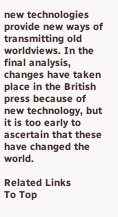new technologies provide new ways of transmitting old worldviews. In the final analysis, changes have taken place in the British press because of new technology, but it is too early to ascertain that these have changed the world.

Related Links
To Top